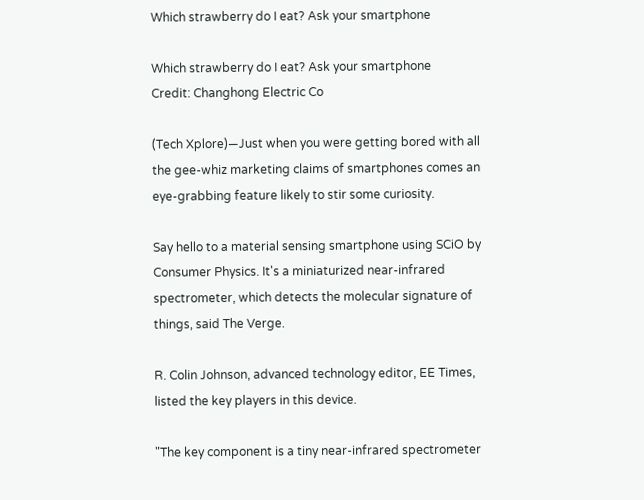Which strawberry do I eat? Ask your smartphone

Which strawberry do I eat? Ask your smartphone
Credit: Changhong Electric Co

(Tech Xplore)—Just when you were getting bored with all the gee-whiz marketing claims of smartphones comes an eye-grabbing feature likely to stir some curiosity.

Say hello to a material sensing smartphone using SCiO by Consumer Physics. It's a miniaturized near-infrared spectrometer, which detects the molecular signature of things, said The Verge.

R. Colin Johnson, advanced technology editor, EE Times, listed the key players in this device.

"The key component is a tiny near-infrared spectrometer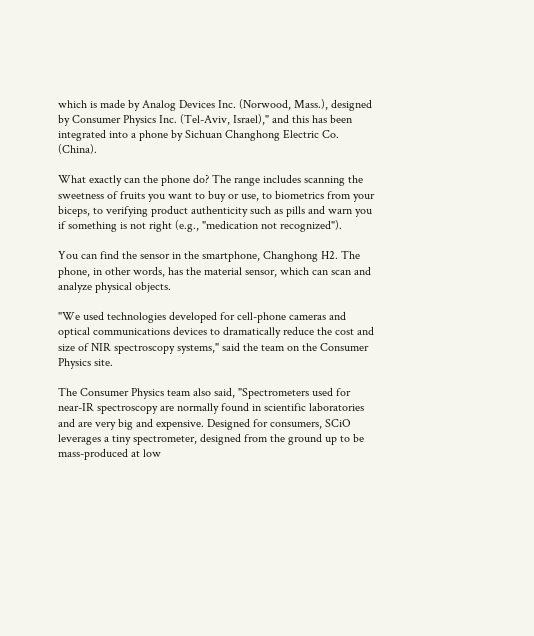which is made by Analog Devices Inc. (Norwood, Mass.), designed by Consumer Physics Inc. (Tel-Aviv, Israel)," and this has been integrated into a phone by Sichuan Changhong Electric Co. (China).

What exactly can the phone do? The range includes scanning the sweetness of fruits you want to buy or use, to biometrics from your biceps, to verifying product authenticity such as pills and warn you if something is not right (e.g., "medication not recognized").

You can find the sensor in the smartphone, Changhong H2. The phone, in other words, has the material sensor, which can scan and analyze physical objects.

"We used technologies developed for cell-phone cameras and optical communications devices to dramatically reduce the cost and size of NIR spectroscopy systems," said the team on the Consumer Physics site.

The Consumer Physics team also said, "Spectrometers used for near-IR spectroscopy are normally found in scientific laboratories and are very big and expensive. Designed for consumers, SCiO leverages a tiny spectrometer, designed from the ground up to be mass-produced at low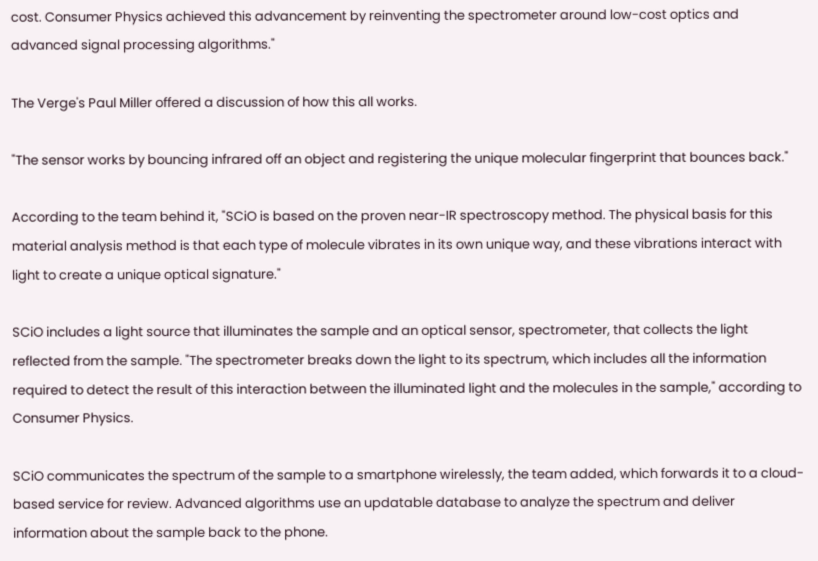cost. Consumer Physics achieved this advancement by reinventing the spectrometer around low-cost optics and advanced signal processing algorithms."

The Verge's Paul Miller offered a discussion of how this all works.

"The sensor works by bouncing infrared off an object and registering the unique molecular fingerprint that bounces back."

According to the team behind it, "SCiO is based on the proven near-IR spectroscopy method. The physical basis for this material analysis method is that each type of molecule vibrates in its own unique way, and these vibrations interact with light to create a unique optical signature."

SCiO includes a light source that illuminates the sample and an optical sensor, spectrometer, that collects the light reflected from the sample. "The spectrometer breaks down the light to its spectrum, which includes all the information required to detect the result of this interaction between the illuminated light and the molecules in the sample," according to Consumer Physics.

SCiO communicates the spectrum of the sample to a smartphone wirelessly, the team added, which forwards it to a cloud-based service for review. Advanced algorithms use an updatable database to analyze the spectrum and deliver information about the sample back to the phone.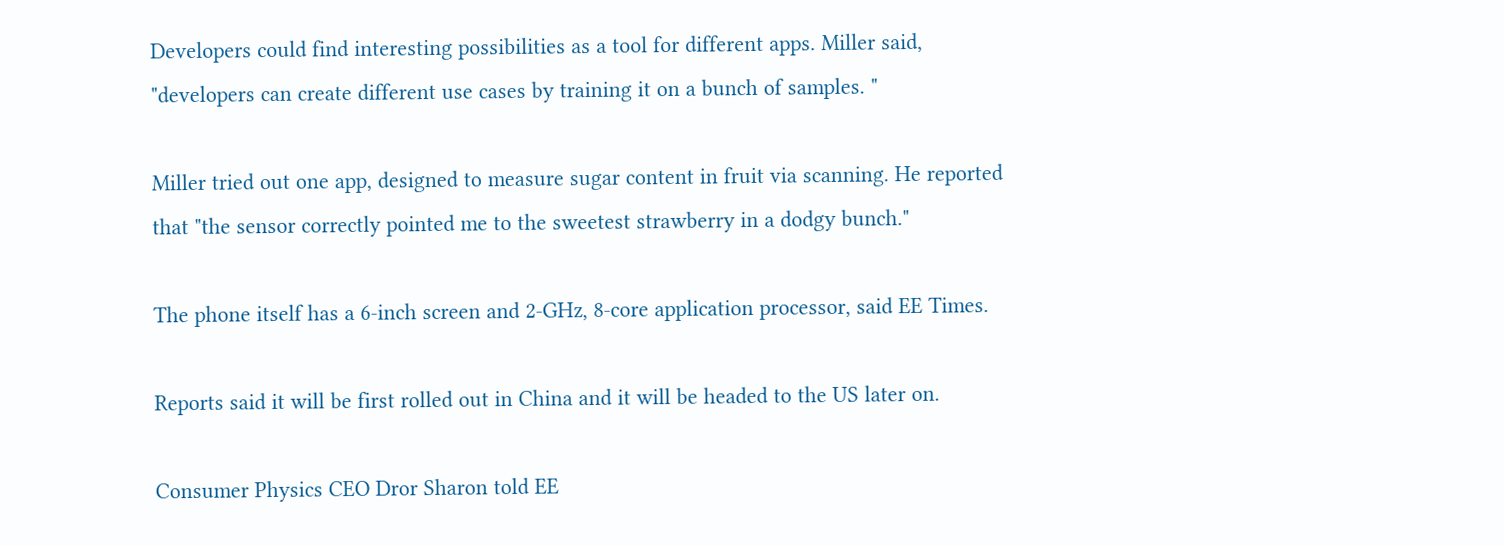Developers could find interesting possibilities as a tool for different apps. Miller said, "developers can create different use cases by training it on a bunch of samples. "

Miller tried out one app, designed to measure sugar content in fruit via scanning. He reported that "the sensor correctly pointed me to the sweetest strawberry in a dodgy bunch."

The phone itself has a 6-inch screen and 2-GHz, 8-core application processor, said EE Times.

Reports said it will be first rolled out in China and it will be headed to the US later on.

Consumer Physics CEO Dror Sharon told EE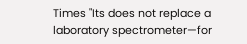Times "Its does not replace a laboratory spectrometer—for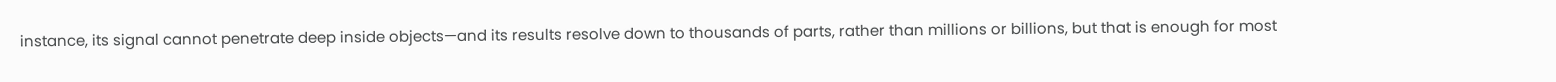instance, its signal cannot penetrate deep inside objects—and its results resolve down to thousands of parts, rather than millions or billions, but that is enough for most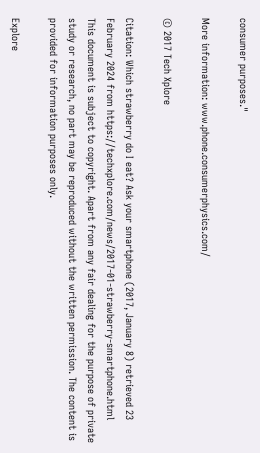consumer purposes."

More information: www.phone.consumerphysics.com/

© 2017 Tech Xplore

Citation: Which strawberry do I eat? Ask your smartphone (2017, January 8) retrieved 23 February 2024 from https://techxplore.com/news/2017-01-strawberry-smartphone.html
This document is subject to copyright. Apart from any fair dealing for the purpose of private study or research, no part may be reproduced without the written permission. The content is provided for information purposes only.

Explore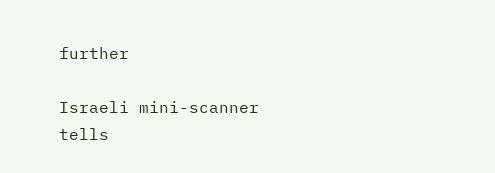further

Israeli mini-scanner tells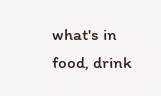what's in food, drink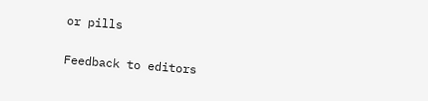or pills


Feedback to editors